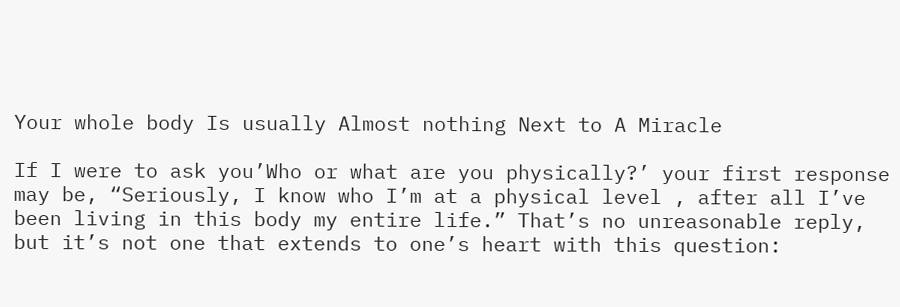Your whole body Is usually Almost nothing Next to A Miracle

If I were to ask you’Who or what are you physically?’ your first response may be, “Seriously, I know who I’m at a physical level , after all I’ve been living in this body my entire life.” That’s no unreasonable reply, but it’s not one that extends to one’s heart with this question: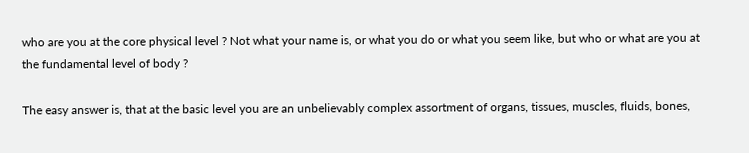who are you at the core physical level ? Not what your name is, or what you do or what you seem like, but who or what are you at the fundamental level of body ?

The easy answer is, that at the basic level you are an unbelievably complex assortment of organs, tissues, muscles, fluids, bones,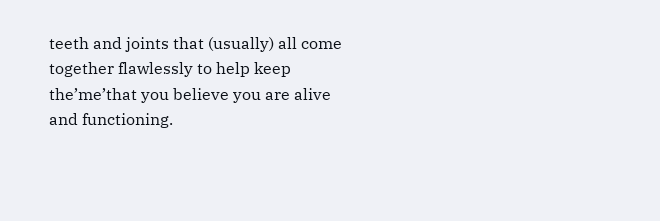teeth and joints that (usually) all come together flawlessly to help keep the’me’that you believe you are alive and functioning.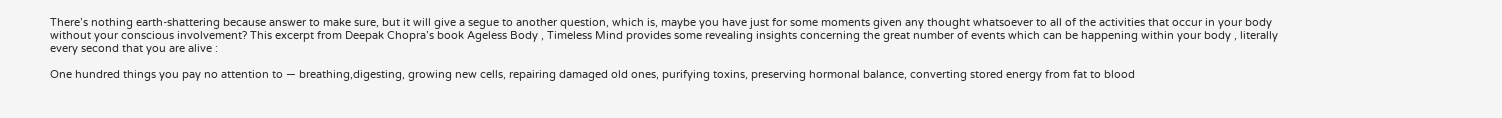There’s nothing earth-shattering because answer to make sure, but it will give a segue to another question, which is, maybe you have just for some moments given any thought whatsoever to all of the activities that occur in your body without your conscious involvement? This excerpt from Deepak Chopra’s book Ageless Body , Timeless Mind provides some revealing insights concerning the great number of events which can be happening within your body , literally every second that you are alive :

One hundred things you pay no attention to — breathing,digesting, growing new cells, repairing damaged old ones, purifying toxins, preserving hormonal balance, converting stored energy from fat to blood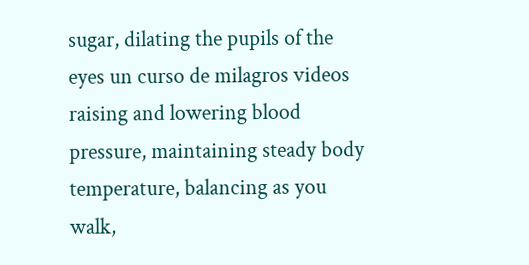sugar, dilating the pupils of the eyes un curso de milagros videos raising and lowering blood pressure, maintaining steady body temperature, balancing as you walk,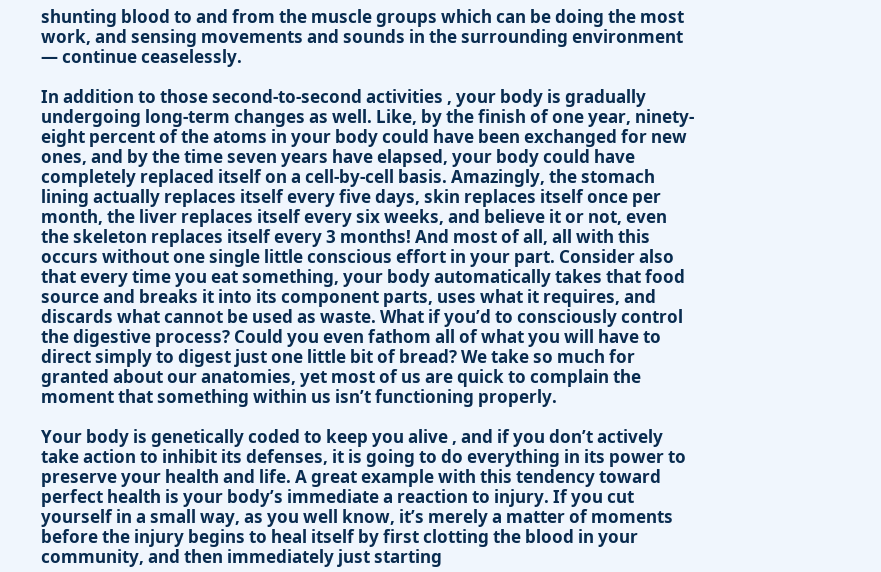shunting blood to and from the muscle groups which can be doing the most work, and sensing movements and sounds in the surrounding environment — continue ceaselessly.

In addition to those second-to-second activities , your body is gradually undergoing long-term changes as well. Like, by the finish of one year, ninety-eight percent of the atoms in your body could have been exchanged for new ones, and by the time seven years have elapsed, your body could have completely replaced itself on a cell-by-cell basis. Amazingly, the stomach lining actually replaces itself every five days, skin replaces itself once per month, the liver replaces itself every six weeks, and believe it or not, even the skeleton replaces itself every 3 months! And most of all, all with this occurs without one single little conscious effort in your part. Consider also that every time you eat something, your body automatically takes that food source and breaks it into its component parts, uses what it requires, and discards what cannot be used as waste. What if you’d to consciously control the digestive process? Could you even fathom all of what you will have to direct simply to digest just one little bit of bread? We take so much for granted about our anatomies, yet most of us are quick to complain the moment that something within us isn’t functioning properly.

Your body is genetically coded to keep you alive , and if you don’t actively take action to inhibit its defenses, it is going to do everything in its power to preserve your health and life. A great example with this tendency toward perfect health is your body’s immediate a reaction to injury. If you cut yourself in a small way, as you well know, it’s merely a matter of moments before the injury begins to heal itself by first clotting the blood in your community, and then immediately just starting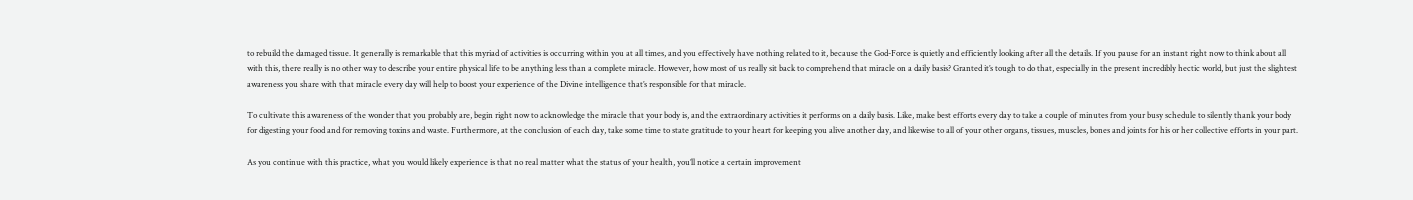to rebuild the damaged tissue. It generally is remarkable that this myriad of activities is occurring within you at all times, and you effectively have nothing related to it, because the God-Force is quietly and efficiently looking after all the details. If you pause for an instant right now to think about all with this, there really is no other way to describe your entire physical life to be anything less than a complete miracle. However, how most of us really sit back to comprehend that miracle on a daily basis? Granted it’s tough to do that, especially in the present incredibly hectic world, but just the slightest awareness you share with that miracle every day will help to boost your experience of the Divine intelligence that’s responsible for that miracle.

To cultivate this awareness of the wonder that you probably are, begin right now to acknowledge the miracle that your body is, and the extraordinary activities it performs on a daily basis. Like, make best efforts every day to take a couple of minutes from your busy schedule to silently thank your body for digesting your food and for removing toxins and waste. Furthermore, at the conclusion of each day, take some time to state gratitude to your heart for keeping you alive another day, and likewise to all of your other organs, tissues, muscles, bones and joints for his or her collective efforts in your part.

As you continue with this practice, what you would likely experience is that no real matter what the status of your health, you’ll notice a certain improvement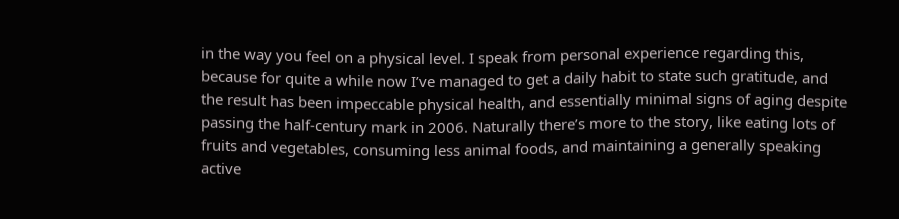in the way you feel on a physical level. I speak from personal experience regarding this, because for quite a while now I’ve managed to get a daily habit to state such gratitude, and the result has been impeccable physical health, and essentially minimal signs of aging despite passing the half-century mark in 2006. Naturally there’s more to the story, like eating lots of fruits and vegetables, consuming less animal foods, and maintaining a generally speaking active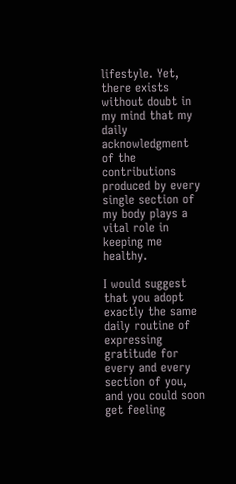lifestyle. Yet, there exists without doubt in my mind that my daily acknowledgment of the contributions produced by every single section of my body plays a vital role in keeping me healthy.

I would suggest that you adopt exactly the same daily routine of expressing gratitude for every and every section of you, and you could soon get feeling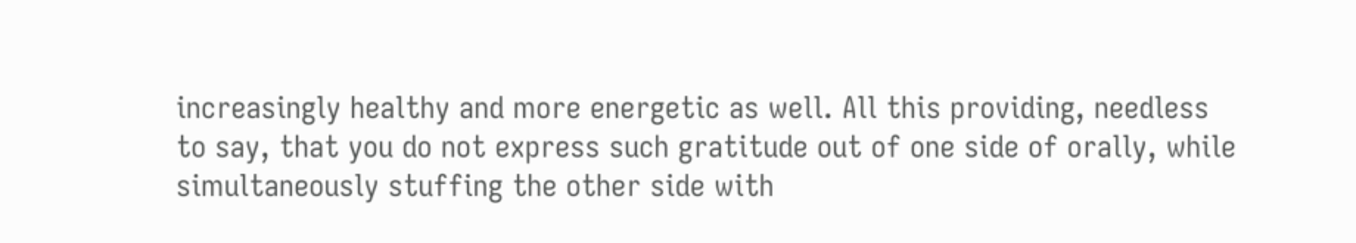increasingly healthy and more energetic as well. All this providing, needless to say, that you do not express such gratitude out of one side of orally, while simultaneously stuffing the other side with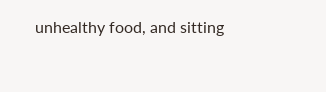unhealthy food, and sitting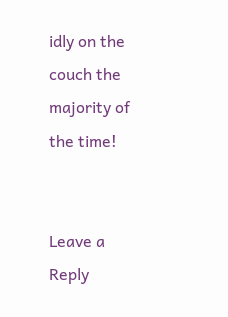idly on the couch the majority of the time!


Leave a Reply